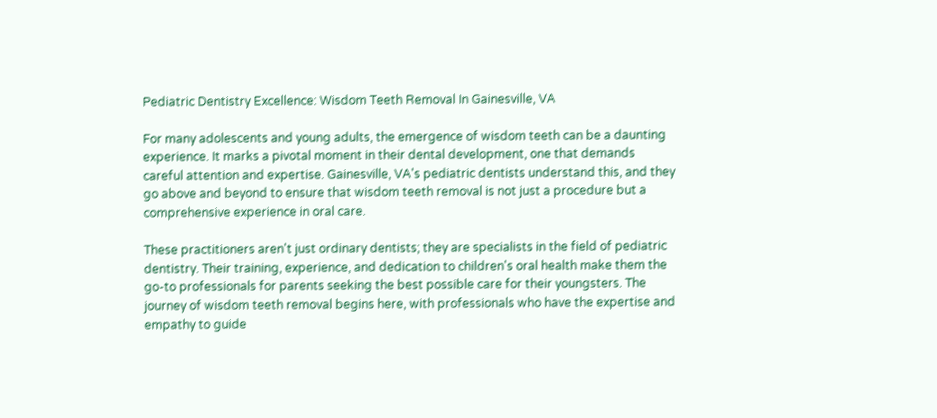Pediatric Dentistry Excellence: Wisdom Teeth Removal In Gainesville, VA

For many adolescents and young adults, the emergence of wisdom teeth can be a daunting experience. It marks a pivotal moment in their dental development, one that demands careful attention and expertise. Gainesville, VA's pediatric dentists understand this, and they go above and beyond to ensure that wisdom teeth removal is not just a procedure but a comprehensive experience in oral care.

These practitioners aren't just ordinary dentists; they are specialists in the field of pediatric dentistry. Their training, experience, and dedication to children's oral health make them the go-to professionals for parents seeking the best possible care for their youngsters. The journey of wisdom teeth removal begins here, with professionals who have the expertise and empathy to guide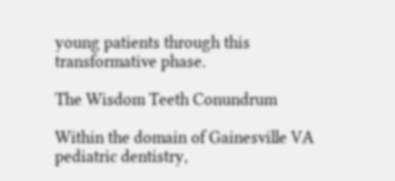young patients through this transformative phase.

The Wisdom Teeth Conundrum

Within the domain of Gainesville VA pediatric dentistry,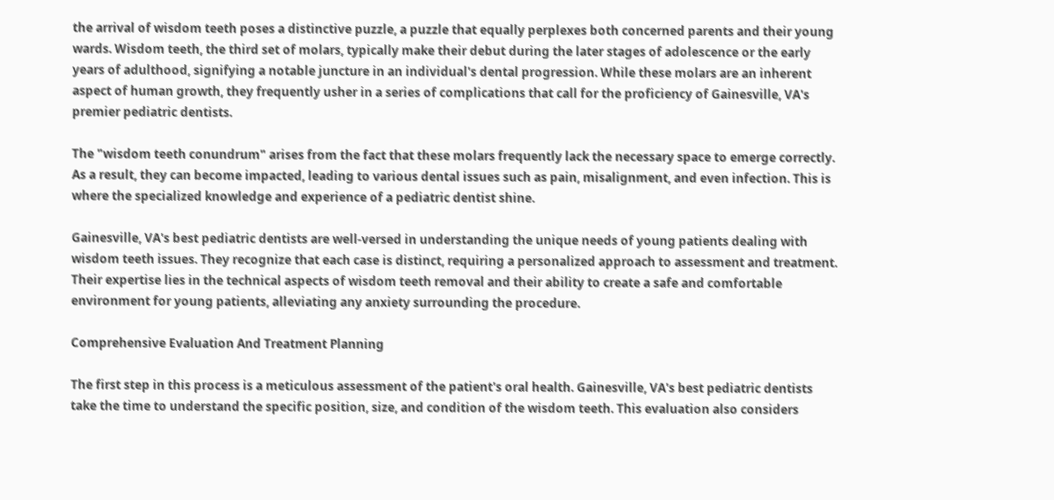the arrival of wisdom teeth poses a distinctive puzzle, a puzzle that equally perplexes both concerned parents and their young wards. Wisdom teeth, the third set of molars, typically make their debut during the later stages of adolescence or the early years of adulthood, signifying a notable juncture in an individual's dental progression. While these molars are an inherent aspect of human growth, they frequently usher in a series of complications that call for the proficiency of Gainesville, VA's premier pediatric dentists.

The "wisdom teeth conundrum" arises from the fact that these molars frequently lack the necessary space to emerge correctly. As a result, they can become impacted, leading to various dental issues such as pain, misalignment, and even infection. This is where the specialized knowledge and experience of a pediatric dentist shine.

Gainesville, VA's best pediatric dentists are well-versed in understanding the unique needs of young patients dealing with wisdom teeth issues. They recognize that each case is distinct, requiring a personalized approach to assessment and treatment. Their expertise lies in the technical aspects of wisdom teeth removal and their ability to create a safe and comfortable environment for young patients, alleviating any anxiety surrounding the procedure.

Comprehensive Evaluation And Treatment Planning

The first step in this process is a meticulous assessment of the patient's oral health. Gainesville, VA's best pediatric dentists take the time to understand the specific position, size, and condition of the wisdom teeth. This evaluation also considers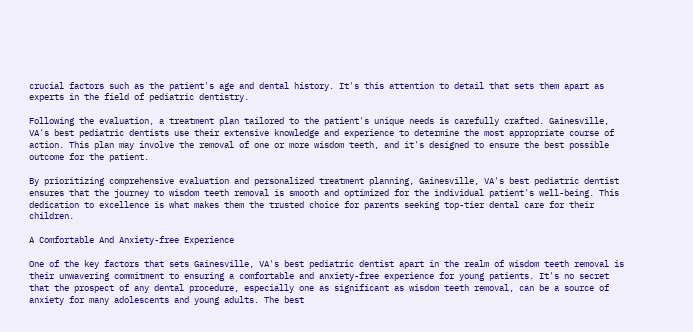crucial factors such as the patient's age and dental history. It's this attention to detail that sets them apart as experts in the field of pediatric dentistry.

Following the evaluation, a treatment plan tailored to the patient's unique needs is carefully crafted. Gainesville, VA's best pediatric dentists use their extensive knowledge and experience to determine the most appropriate course of action. This plan may involve the removal of one or more wisdom teeth, and it's designed to ensure the best possible outcome for the patient.

By prioritizing comprehensive evaluation and personalized treatment planning, Gainesville, VA's best pediatric dentist ensures that the journey to wisdom teeth removal is smooth and optimized for the individual patient's well-being. This dedication to excellence is what makes them the trusted choice for parents seeking top-tier dental care for their children.

A Comfortable And Anxiety-free Experience

One of the key factors that sets Gainesville, VA's best pediatric dentist apart in the realm of wisdom teeth removal is their unwavering commitment to ensuring a comfortable and anxiety-free experience for young patients. It's no secret that the prospect of any dental procedure, especially one as significant as wisdom teeth removal, can be a source of anxiety for many adolescents and young adults. The best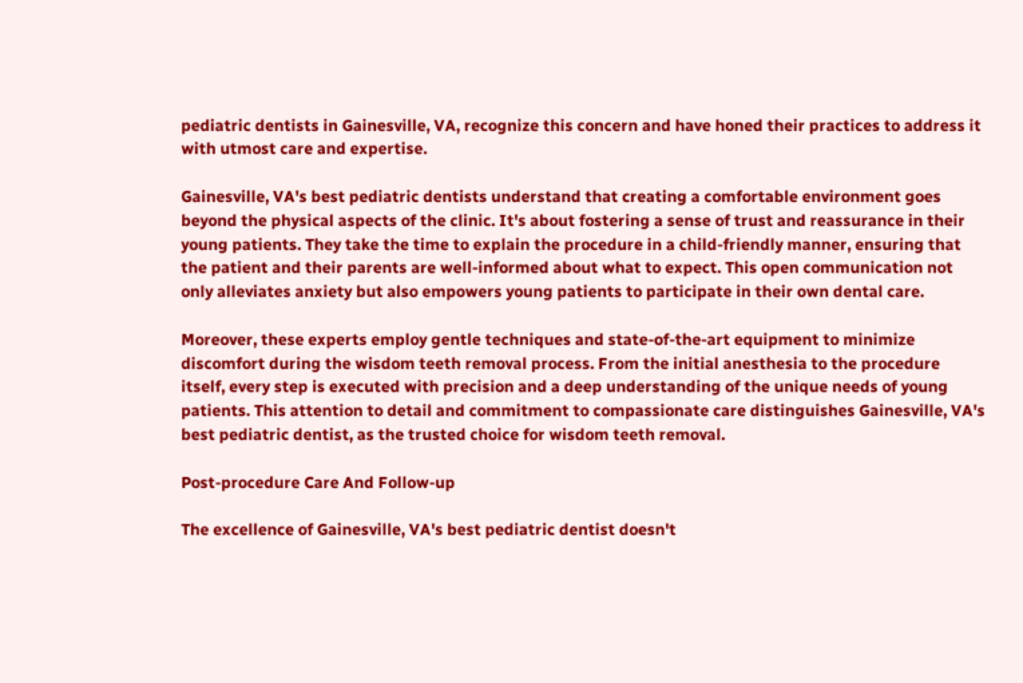pediatric dentists in Gainesville, VA, recognize this concern and have honed their practices to address it with utmost care and expertise.

Gainesville, VA's best pediatric dentists understand that creating a comfortable environment goes beyond the physical aspects of the clinic. It's about fostering a sense of trust and reassurance in their young patients. They take the time to explain the procedure in a child-friendly manner, ensuring that the patient and their parents are well-informed about what to expect. This open communication not only alleviates anxiety but also empowers young patients to participate in their own dental care.

Moreover, these experts employ gentle techniques and state-of-the-art equipment to minimize discomfort during the wisdom teeth removal process. From the initial anesthesia to the procedure itself, every step is executed with precision and a deep understanding of the unique needs of young patients. This attention to detail and commitment to compassionate care distinguishes Gainesville, VA's best pediatric dentist, as the trusted choice for wisdom teeth removal.

Post-procedure Care And Follow-up

The excellence of Gainesville, VA's best pediatric dentist doesn't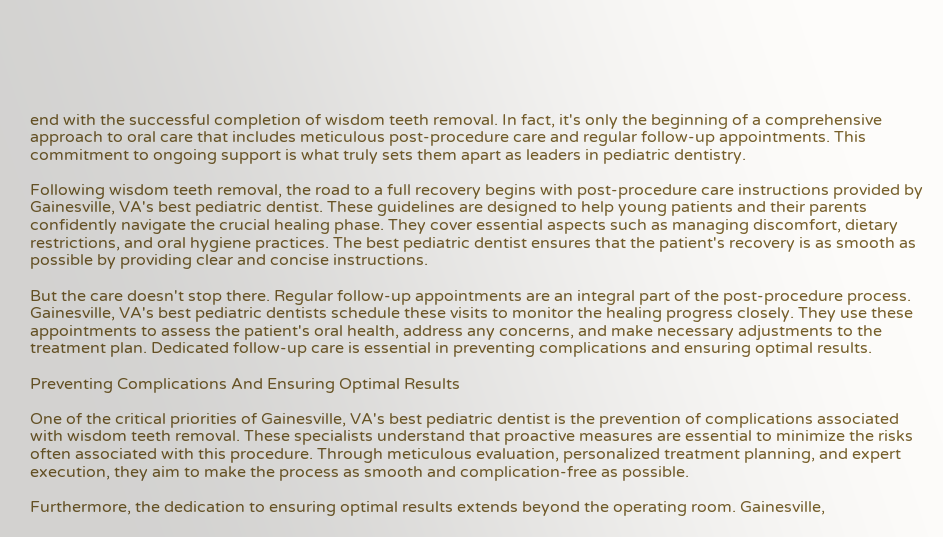end with the successful completion of wisdom teeth removal. In fact, it's only the beginning of a comprehensive approach to oral care that includes meticulous post-procedure care and regular follow-up appointments. This commitment to ongoing support is what truly sets them apart as leaders in pediatric dentistry.

Following wisdom teeth removal, the road to a full recovery begins with post-procedure care instructions provided by Gainesville, VA's best pediatric dentist. These guidelines are designed to help young patients and their parents confidently navigate the crucial healing phase. They cover essential aspects such as managing discomfort, dietary restrictions, and oral hygiene practices. The best pediatric dentist ensures that the patient's recovery is as smooth as possible by providing clear and concise instructions.

But the care doesn't stop there. Regular follow-up appointments are an integral part of the post-procedure process. Gainesville, VA's best pediatric dentists schedule these visits to monitor the healing progress closely. They use these appointments to assess the patient's oral health, address any concerns, and make necessary adjustments to the treatment plan. Dedicated follow-up care is essential in preventing complications and ensuring optimal results.

Preventing Complications And Ensuring Optimal Results

One of the critical priorities of Gainesville, VA's best pediatric dentist is the prevention of complications associated with wisdom teeth removal. These specialists understand that proactive measures are essential to minimize the risks often associated with this procedure. Through meticulous evaluation, personalized treatment planning, and expert execution, they aim to make the process as smooth and complication-free as possible.

Furthermore, the dedication to ensuring optimal results extends beyond the operating room. Gainesville,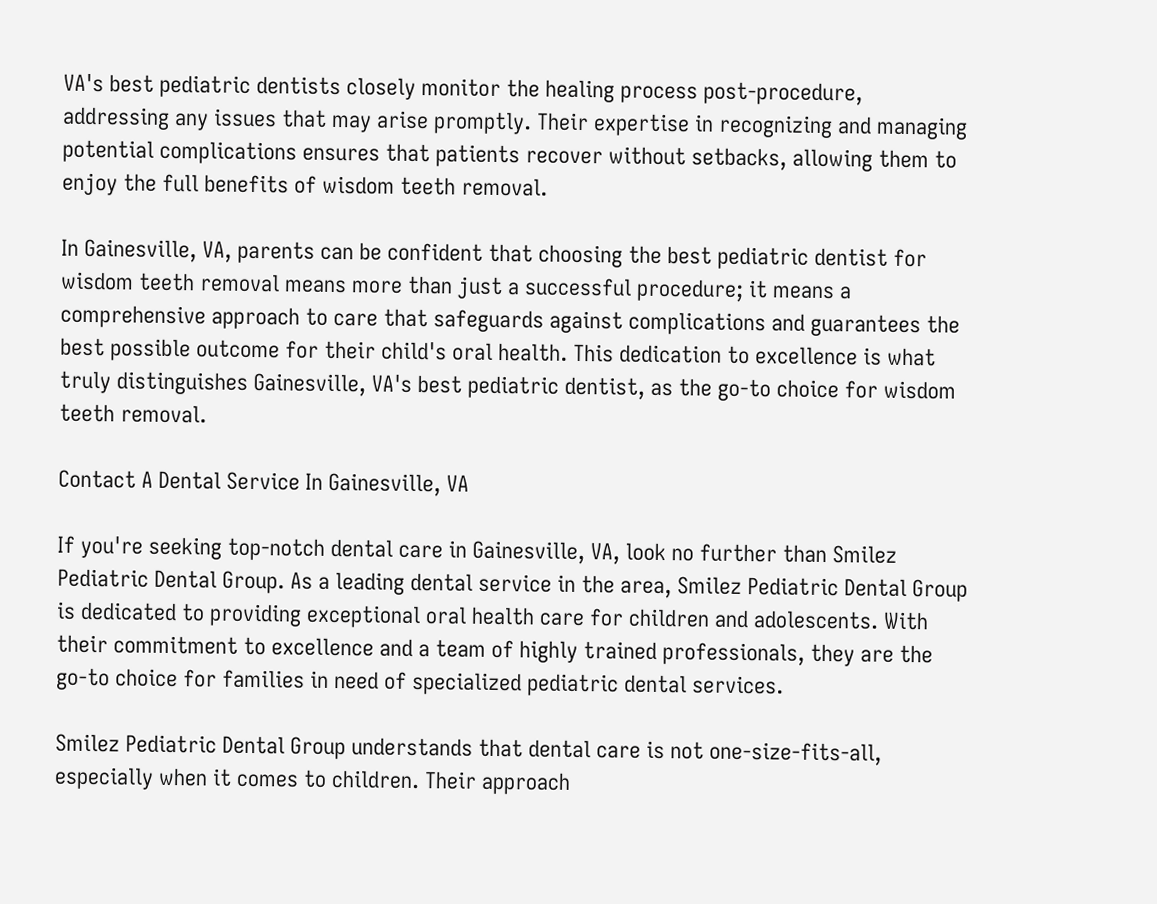VA's best pediatric dentists closely monitor the healing process post-procedure, addressing any issues that may arise promptly. Their expertise in recognizing and managing potential complications ensures that patients recover without setbacks, allowing them to enjoy the full benefits of wisdom teeth removal.

In Gainesville, VA, parents can be confident that choosing the best pediatric dentist for wisdom teeth removal means more than just a successful procedure; it means a comprehensive approach to care that safeguards against complications and guarantees the best possible outcome for their child's oral health. This dedication to excellence is what truly distinguishes Gainesville, VA's best pediatric dentist, as the go-to choice for wisdom teeth removal.

Contact A Dental Service In Gainesville, VA

If you're seeking top-notch dental care in Gainesville, VA, look no further than Smilez Pediatric Dental Group. As a leading dental service in the area, Smilez Pediatric Dental Group is dedicated to providing exceptional oral health care for children and adolescents. With their commitment to excellence and a team of highly trained professionals, they are the go-to choice for families in need of specialized pediatric dental services.

Smilez Pediatric Dental Group understands that dental care is not one-size-fits-all, especially when it comes to children. Their approach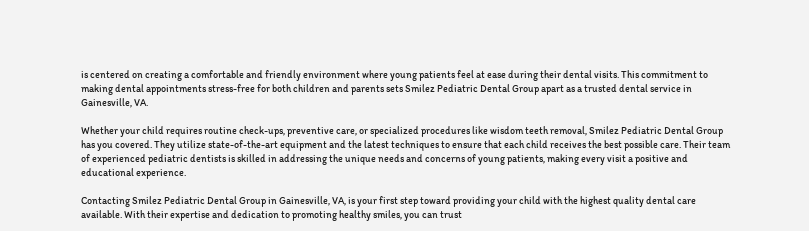is centered on creating a comfortable and friendly environment where young patients feel at ease during their dental visits. This commitment to making dental appointments stress-free for both children and parents sets Smilez Pediatric Dental Group apart as a trusted dental service in Gainesville, VA.

Whether your child requires routine check-ups, preventive care, or specialized procedures like wisdom teeth removal, Smilez Pediatric Dental Group has you covered. They utilize state-of-the-art equipment and the latest techniques to ensure that each child receives the best possible care. Their team of experienced pediatric dentists is skilled in addressing the unique needs and concerns of young patients, making every visit a positive and educational experience.

Contacting Smilez Pediatric Dental Group in Gainesville, VA, is your first step toward providing your child with the highest quality dental care available. With their expertise and dedication to promoting healthy smiles, you can trust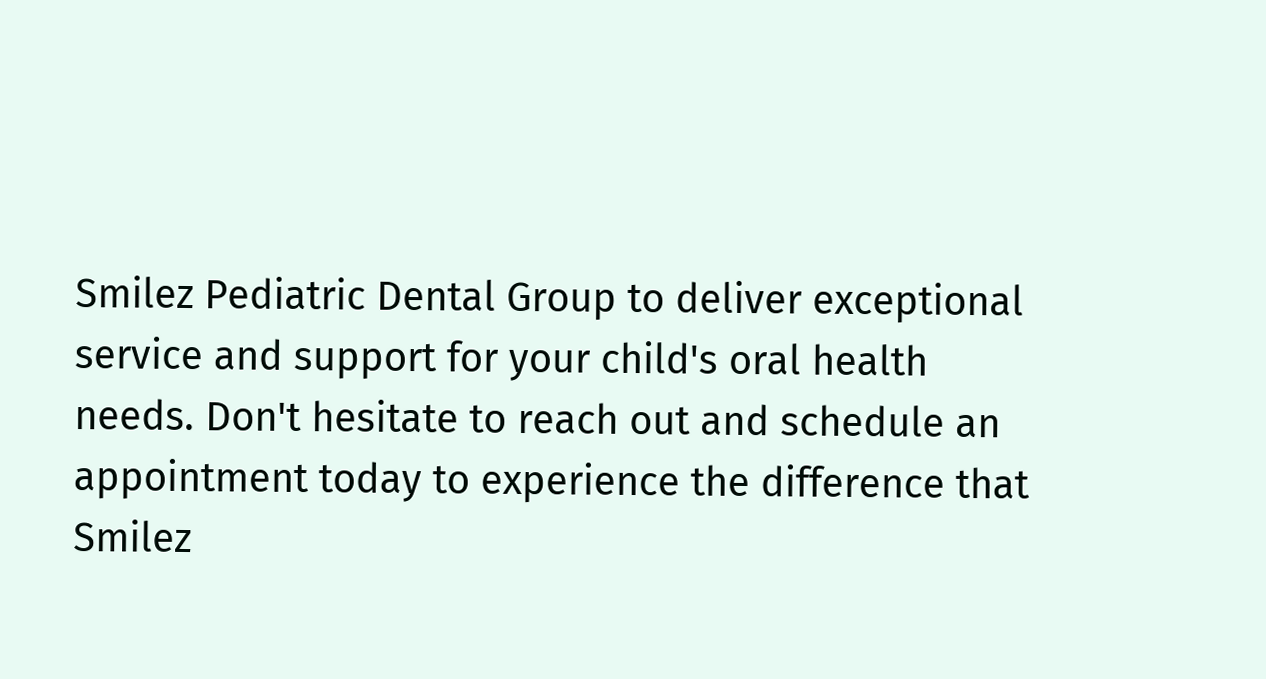Smilez Pediatric Dental Group to deliver exceptional service and support for your child's oral health needs. Don't hesitate to reach out and schedule an appointment today to experience the difference that Smilez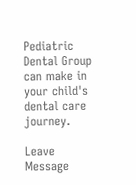Pediatric Dental Group can make in your child's dental care journey.

Leave Message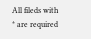All fileds with * are required